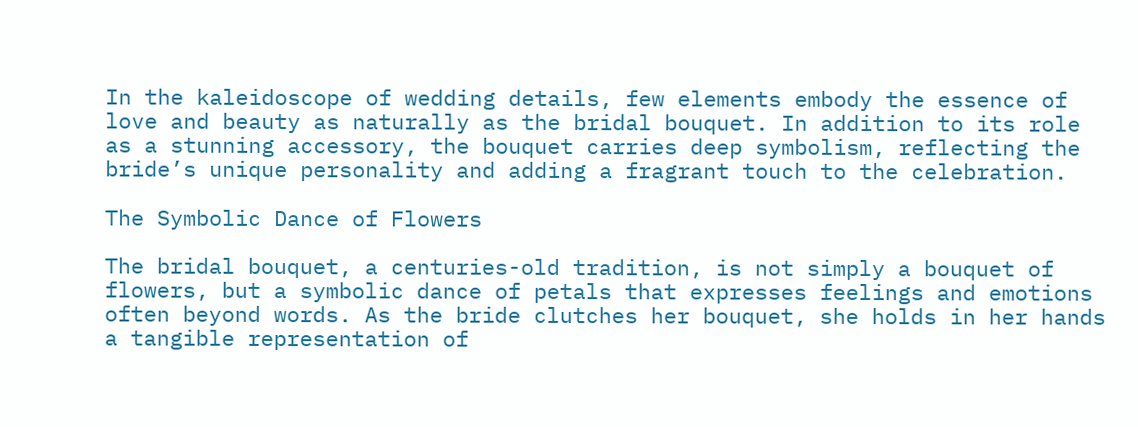In the kaleidoscope of wedding details, few elements embody the essence of love and beauty as naturally as the bridal bouquet. In addition to its role as a stunning accessory, the bouquet carries deep symbolism, reflecting the bride’s unique personality and adding a fragrant touch to the celebration.

The Symbolic Dance of Flowers

The bridal bouquet, a centuries-old tradition, is not simply a bouquet of flowers, but a symbolic dance of petals that expresses feelings and emotions often beyond words. As the bride clutches her bouquet, she holds in her hands a tangible representation of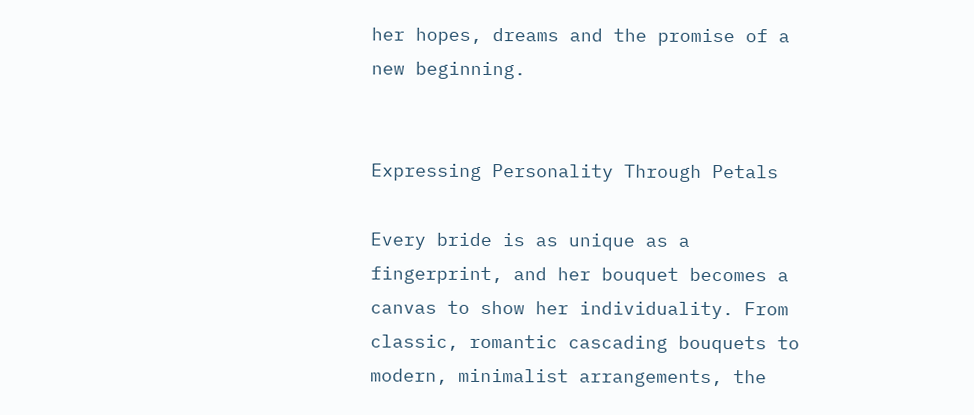her hopes, dreams and the promise of a new beginning.


Expressing Personality Through Petals

Every bride is as unique as a fingerprint, and her bouquet becomes a canvas to show her individuality. From classic, romantic cascading bouquets to modern, minimalist arrangements, the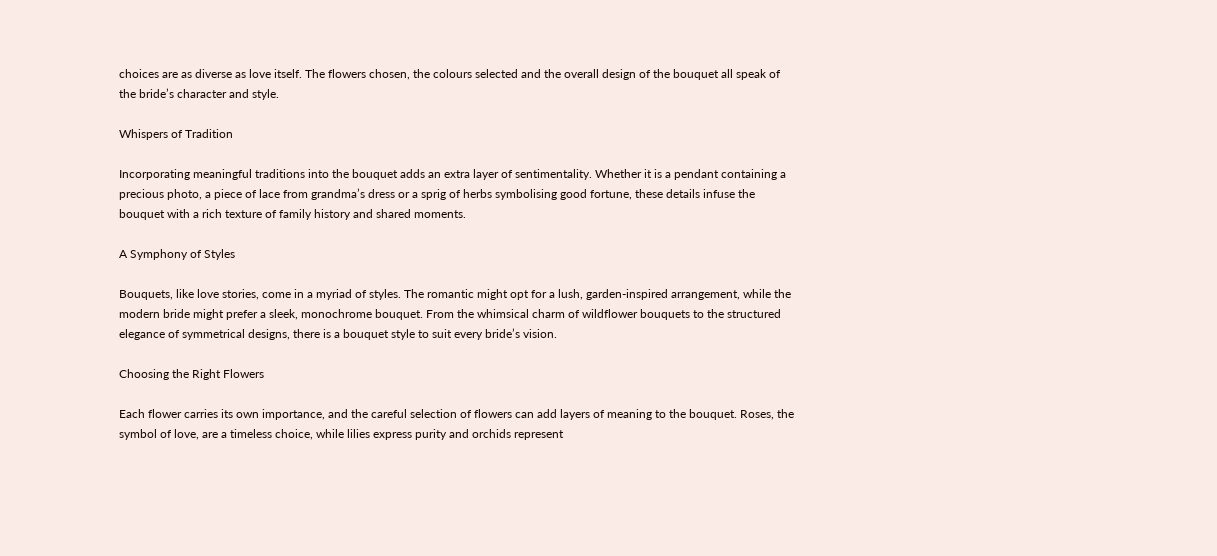choices are as diverse as love itself. The flowers chosen, the colours selected and the overall design of the bouquet all speak of the bride’s character and style.

Whispers of Tradition

Incorporating meaningful traditions into the bouquet adds an extra layer of sentimentality. Whether it is a pendant containing a precious photo, a piece of lace from grandma’s dress or a sprig of herbs symbolising good fortune, these details infuse the bouquet with a rich texture of family history and shared moments.

A Symphony of Styles

Bouquets, like love stories, come in a myriad of styles. The romantic might opt for a lush, garden-inspired arrangement, while the modern bride might prefer a sleek, monochrome bouquet. From the whimsical charm of wildflower bouquets to the structured elegance of symmetrical designs, there is a bouquet style to suit every bride’s vision.

Choosing the Right Flowers

Each flower carries its own importance, and the careful selection of flowers can add layers of meaning to the bouquet. Roses, the symbol of love, are a timeless choice, while lilies express purity and orchids represent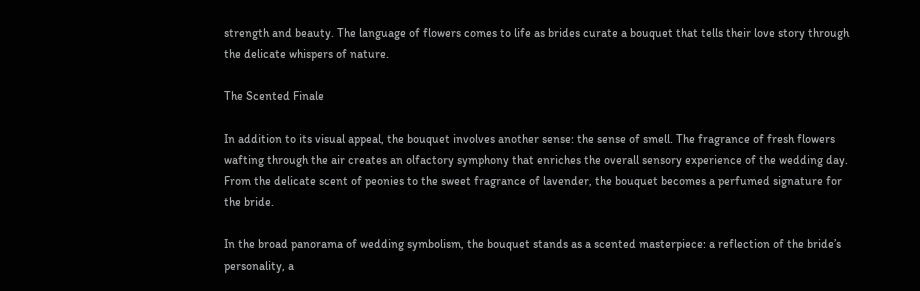strength and beauty. The language of flowers comes to life as brides curate a bouquet that tells their love story through the delicate whispers of nature.

The Scented Finale

In addition to its visual appeal, the bouquet involves another sense: the sense of smell. The fragrance of fresh flowers wafting through the air creates an olfactory symphony that enriches the overall sensory experience of the wedding day. From the delicate scent of peonies to the sweet fragrance of lavender, the bouquet becomes a perfumed signature for the bride.

In the broad panorama of wedding symbolism, the bouquet stands as a scented masterpiece: a reflection of the bride’s personality, a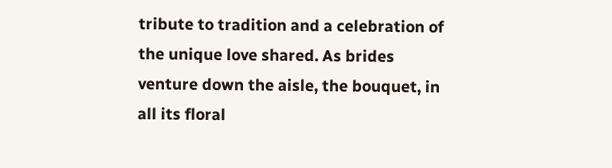tribute to tradition and a celebration of the unique love shared. As brides venture down the aisle, the bouquet, in all its floral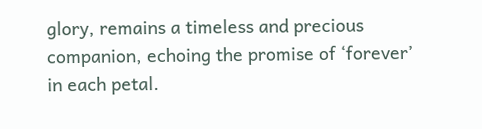glory, remains a timeless and precious companion, echoing the promise of ‘forever’ in each petal.